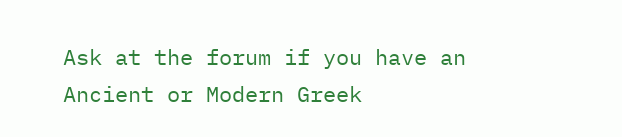Ask at the forum if you have an Ancient or Modern Greek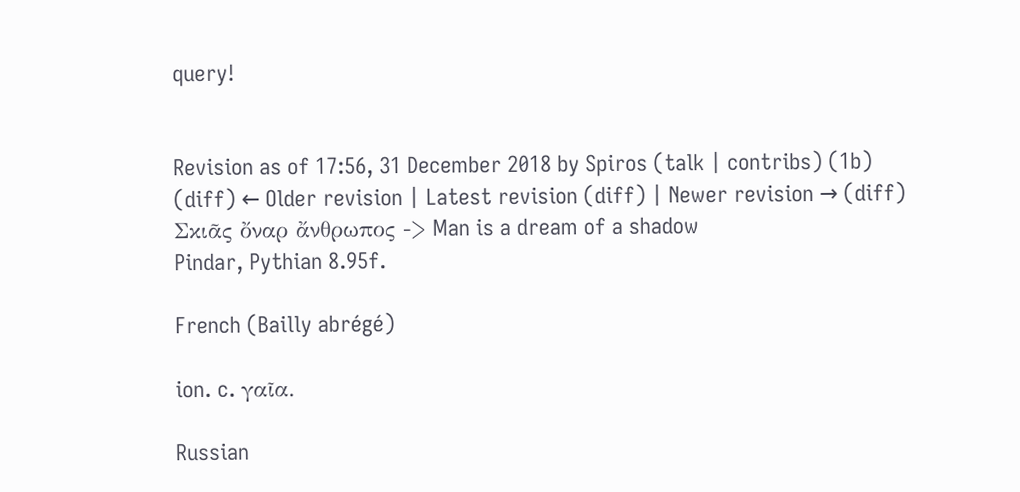query!


Revision as of 17:56, 31 December 2018 by Spiros (talk | contribs) (1b)
(diff) ← Older revision | Latest revision (diff) | Newer revision → (diff)
Σκιᾶς ὄναρ ἄνθρωπος -> Man is a dream of a shadow
Pindar, Pythian 8.95f.

French (Bailly abrégé)

ion. c. γαῖα.

Russian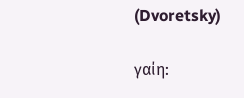(Dvoretsky)

γαίη: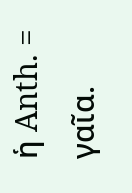ἡ Anth. = γαῖα.